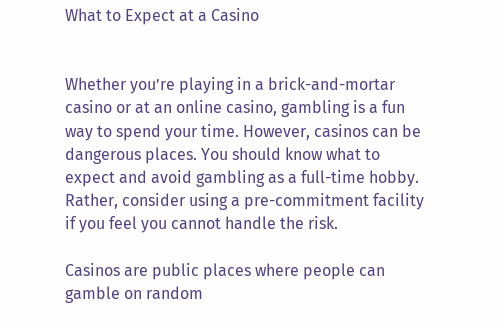What to Expect at a Casino


Whether you’re playing in a brick-and-mortar casino or at an online casino, gambling is a fun way to spend your time. However, casinos can be dangerous places. You should know what to expect and avoid gambling as a full-time hobby. Rather, consider using a pre-commitment facility if you feel you cannot handle the risk.

Casinos are public places where people can gamble on random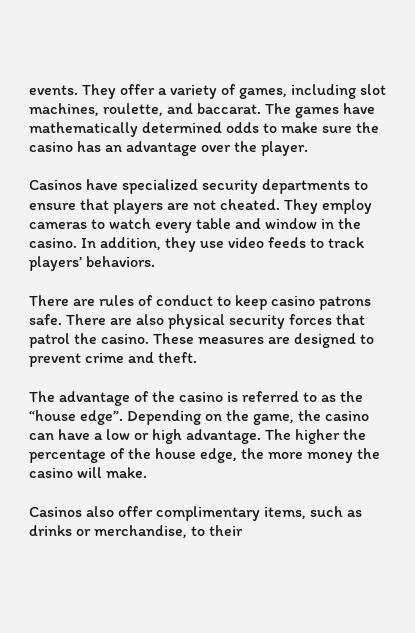events. They offer a variety of games, including slot machines, roulette, and baccarat. The games have mathematically determined odds to make sure the casino has an advantage over the player.

Casinos have specialized security departments to ensure that players are not cheated. They employ cameras to watch every table and window in the casino. In addition, they use video feeds to track players’ behaviors.

There are rules of conduct to keep casino patrons safe. There are also physical security forces that patrol the casino. These measures are designed to prevent crime and theft.

The advantage of the casino is referred to as the “house edge”. Depending on the game, the casino can have a low or high advantage. The higher the percentage of the house edge, the more money the casino will make.

Casinos also offer complimentary items, such as drinks or merchandise, to their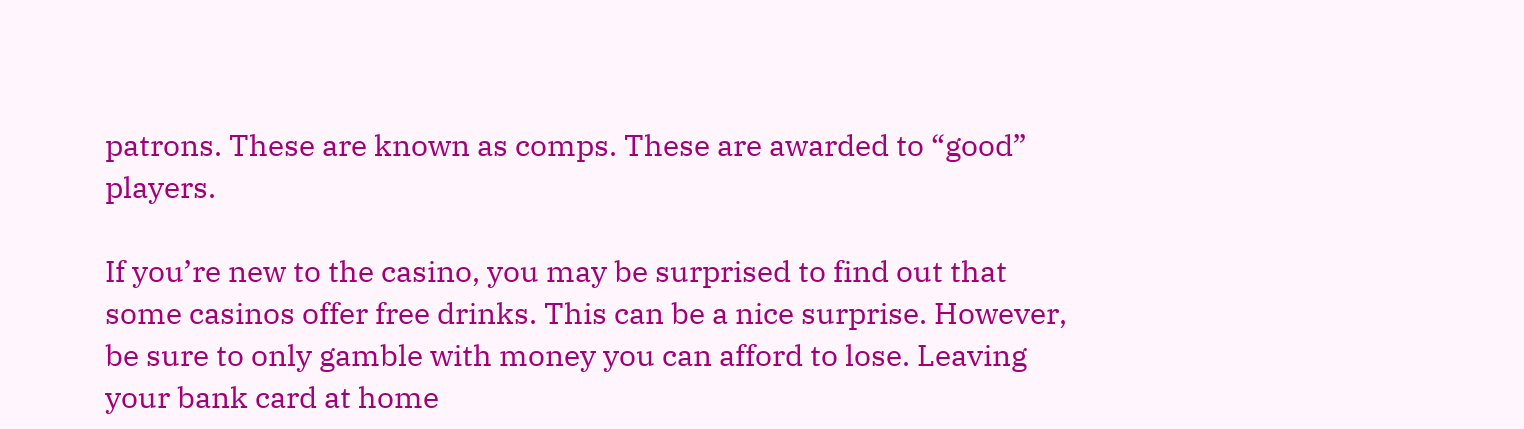patrons. These are known as comps. These are awarded to “good” players.

If you’re new to the casino, you may be surprised to find out that some casinos offer free drinks. This can be a nice surprise. However, be sure to only gamble with money you can afford to lose. Leaving your bank card at home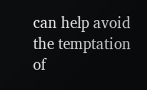can help avoid the temptation of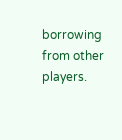borrowing from other players.